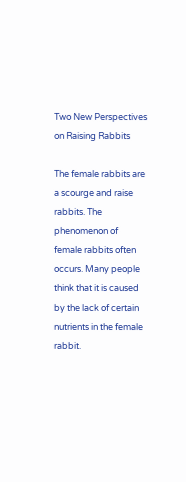Two New Perspectives on Raising Rabbits

The female rabbits are a scourge and raise rabbits. The phenomenon of female rabbits often occurs. Many people think that it is caused by the lack of certain nutrients in the female rabbit.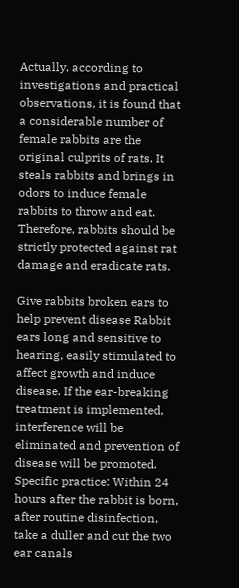Actually, according to investigations and practical observations, it is found that a considerable number of female rabbits are the original culprits of rats. It steals rabbits and brings in odors to induce female rabbits to throw and eat. Therefore, rabbits should be strictly protected against rat damage and eradicate rats.

Give rabbits broken ears to help prevent disease Rabbit ears long and sensitive to hearing, easily stimulated to affect growth and induce disease. If the ear-breaking treatment is implemented, interference will be eliminated and prevention of disease will be promoted. Specific practice: Within 24 hours after the rabbit is born, after routine disinfection, take a duller and cut the two ear canals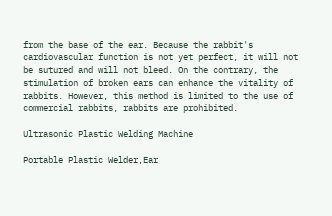from the base of the ear. Because the rabbit's cardiovascular function is not yet perfect, it will not be sutured and will not bleed. On the contrary, the stimulation of broken ears can enhance the vitality of rabbits. However, this method is limited to the use of commercial rabbits, rabbits are prohibited.

Ultrasonic Plastic Welding Machine

Portable Plastic Welder,Ear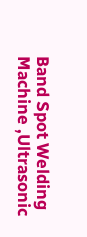Band Spot Welding Machine ,Ultrasonic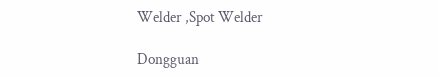Welder ,Spot Welder

Dongguan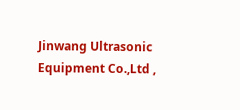Jinwang Ultrasonic Equipment Co.,Ltd ,